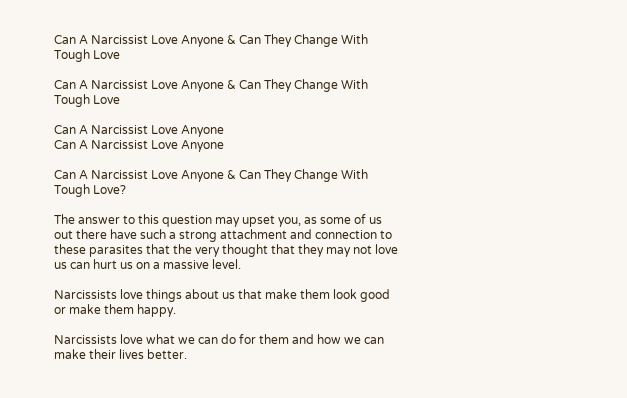Can A Narcissist Love Anyone & Can They Change With Tough Love

Can A Narcissist Love Anyone & Can They Change With Tough Love

Can A Narcissist Love Anyone
Can A Narcissist Love Anyone

Can A Narcissist Love Anyone & Can They Change With Tough Love?

The answer to this question may upset you, as some of us out there have such a strong attachment and connection to these parasites that the very thought that they may not love us can hurt us on a massive level.

Narcissists love things about us that make them look good or make them happy.

Narcissists love what we can do for them and how we can make their lives better.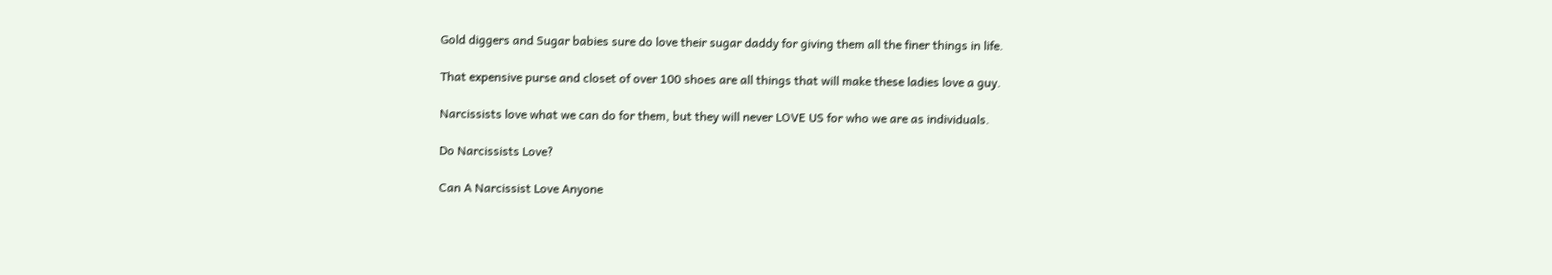Gold diggers and Sugar babies sure do love their sugar daddy for giving them all the finer things in life.

That expensive purse and closet of over 100 shoes are all things that will make these ladies love a guy.

Narcissists love what we can do for them, but they will never LOVE US for who we are as individuals.

Do Narcissists Love?

Can A Narcissist Love Anyone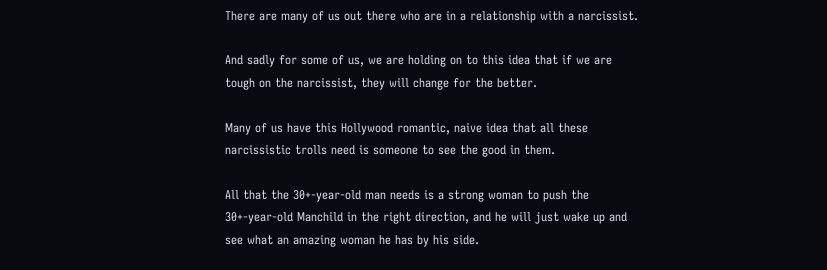There are many of us out there who are in a relationship with a narcissist.

And sadly for some of us, we are holding on to this idea that if we are tough on the narcissist, they will change for the better.

Many of us have this Hollywood romantic, naive idea that all these narcissistic trolls need is someone to see the good in them.

All that the 30+-year-old man needs is a strong woman to push the 30+-year-old Manchild in the right direction, and he will just wake up and see what an amazing woman he has by his side.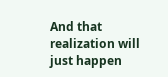And that realization will just happen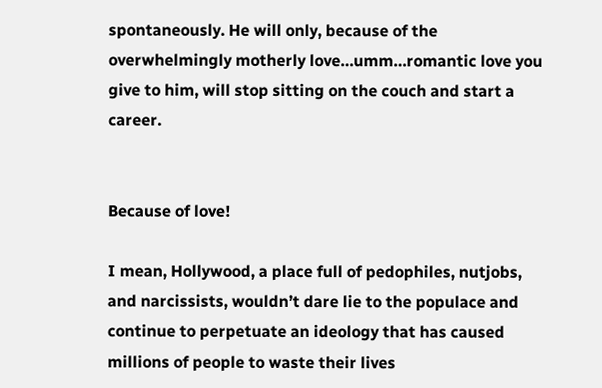spontaneously. He will only, because of the overwhelmingly motherly love…umm…romantic love you give to him, will stop sitting on the couch and start a career.


Because of love!

I mean, Hollywood, a place full of pedophiles, nutjobs, and narcissists, wouldn’t dare lie to the populace and continue to perpetuate an ideology that has caused millions of people to waste their lives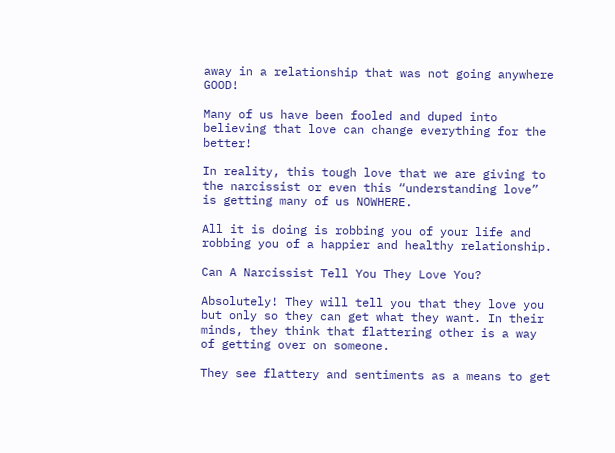away in a relationship that was not going anywhere GOOD!

Many of us have been fooled and duped into believing that love can change everything for the better!

In reality, this tough love that we are giving to the narcissist or even this “understanding love” is getting many of us NOWHERE.

All it is doing is robbing you of your life and robbing you of a happier and healthy relationship.

Can A Narcissist Tell You They Love You?

Absolutely! They will tell you that they love you but only so they can get what they want. In their minds, they think that flattering other is a way of getting over on someone.

They see flattery and sentiments as a means to get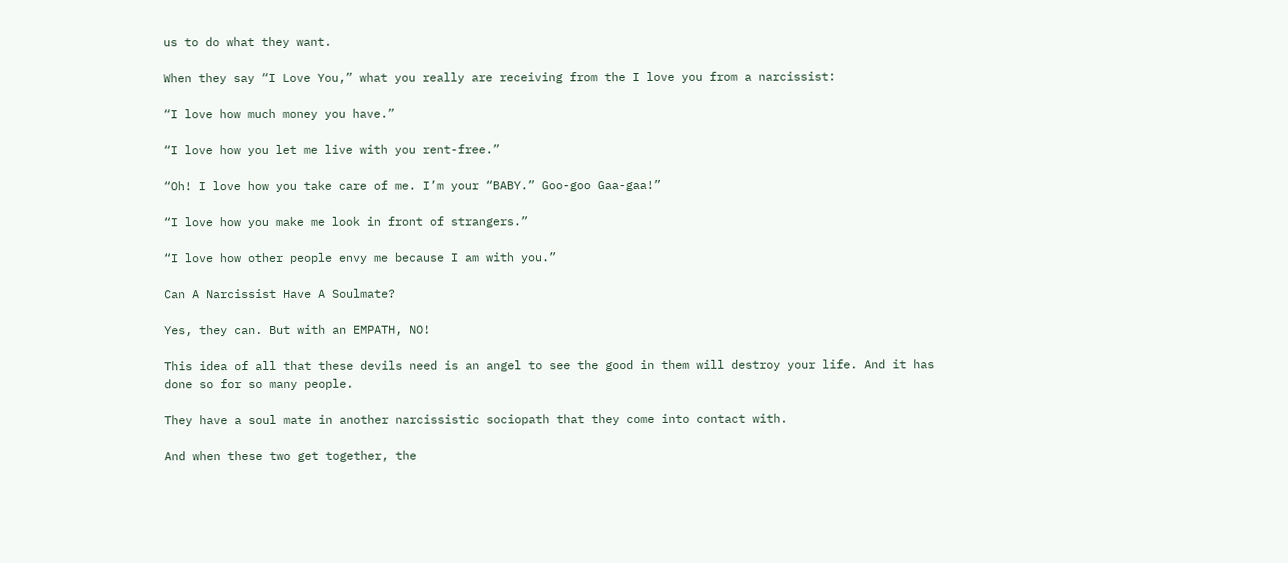us to do what they want.

When they say “I Love You,” what you really are receiving from the I love you from a narcissist:

“I love how much money you have.”

“I love how you let me live with you rent-free.”

“Oh! I love how you take care of me. I’m your “BABY.” Goo-goo Gaa-gaa!”

“I love how you make me look in front of strangers.”

“I love how other people envy me because I am with you.”

Can A Narcissist Have A Soulmate?

Yes, they can. But with an EMPATH, NO!

This idea of all that these devils need is an angel to see the good in them will destroy your life. And it has done so for so many people.

They have a soul mate in another narcissistic sociopath that they come into contact with.

And when these two get together, the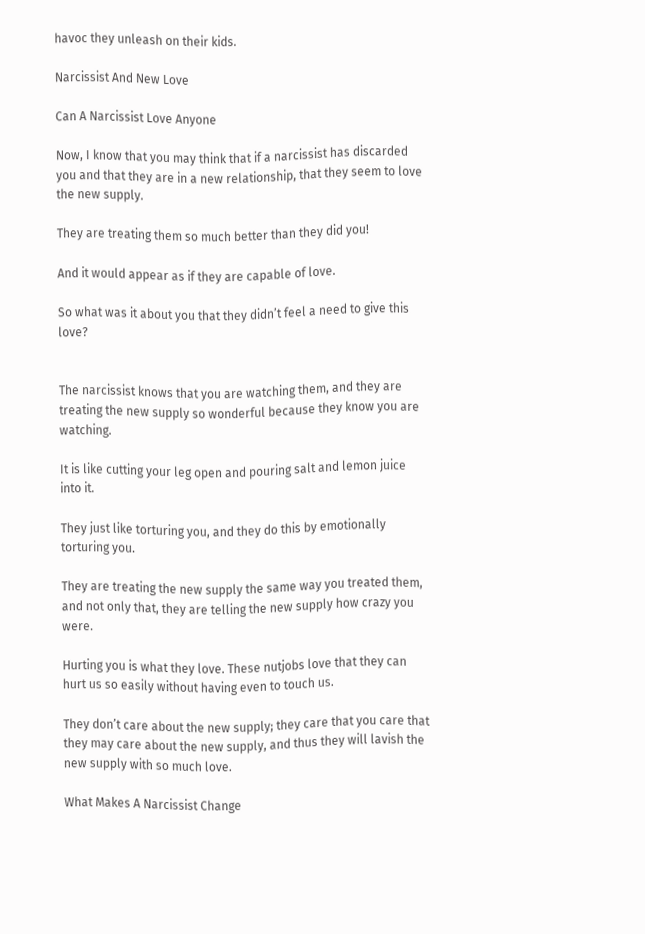havoc they unleash on their kids.

Narcissist And New Love

Can A Narcissist Love Anyone

Now, I know that you may think that if a narcissist has discarded you and that they are in a new relationship, that they seem to love the new supply.

They are treating them so much better than they did you!

And it would appear as if they are capable of love.

So what was it about you that they didn’t feel a need to give this love?


The narcissist knows that you are watching them, and they are treating the new supply so wonderful because they know you are watching.

It is like cutting your leg open and pouring salt and lemon juice into it.

They just like torturing you, and they do this by emotionally torturing you.

They are treating the new supply the same way you treated them, and not only that, they are telling the new supply how crazy you were.

Hurting you is what they love. These nutjobs love that they can hurt us so easily without having even to touch us.

They don’t care about the new supply; they care that you care that they may care about the new supply, and thus they will lavish the new supply with so much love.

What Makes A Narcissist Change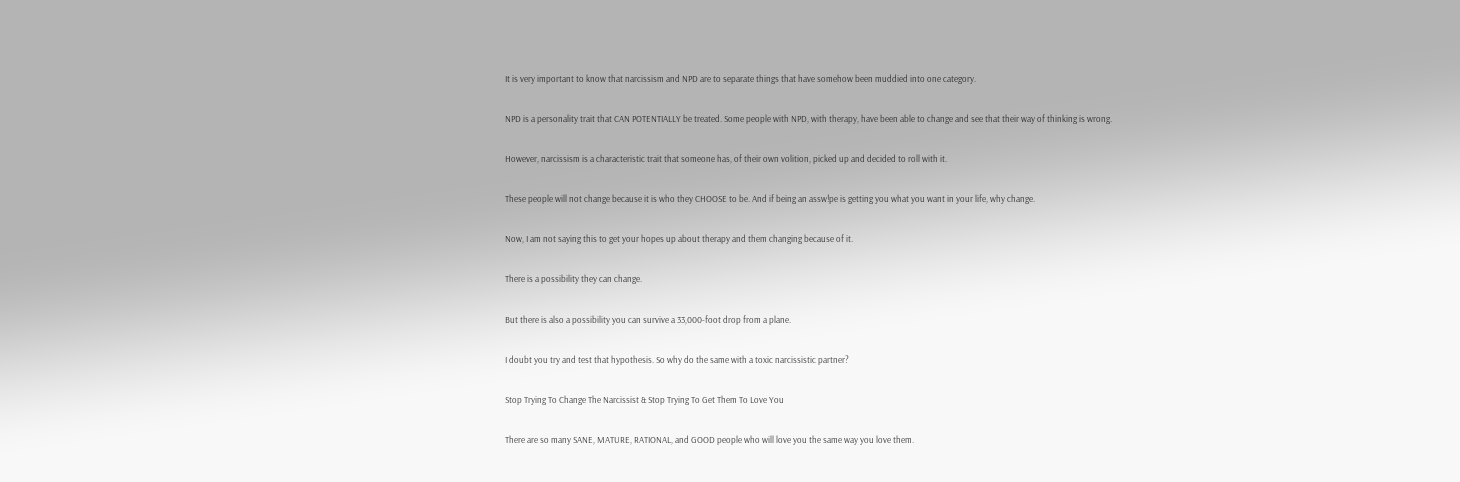It is very important to know that narcissism and NPD are to separate things that have somehow been muddied into one category.

NPD is a personality trait that CAN POTENTIALLY be treated. Some people with NPD, with therapy, have been able to change and see that their way of thinking is wrong.

However, narcissism is a characteristic trait that someone has, of their own volition, picked up and decided to roll with it.

These people will not change because it is who they CHOOSE to be. And if being an assw!pe is getting you what you want in your life, why change.

Now, I am not saying this to get your hopes up about therapy and them changing because of it.

There is a possibility they can change.

But there is also a possibility you can survive a 33,000-foot drop from a plane.

I doubt you try and test that hypothesis. So why do the same with a toxic narcissistic partner?

Stop Trying To Change The Narcissist & Stop Trying To Get Them To Love You

There are so many SANE, MATURE, RATIONAL, and GOOD people who will love you the same way you love them.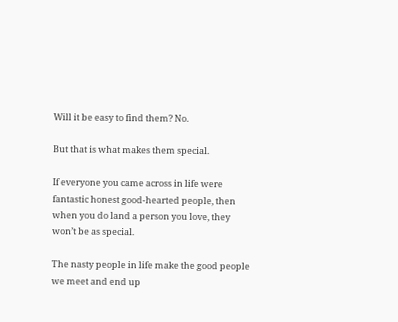Will it be easy to find them? No.

But that is what makes them special.

If everyone you came across in life were fantastic honest good-hearted people, then when you do land a person you love, they won’t be as special.

The nasty people in life make the good people we meet and end up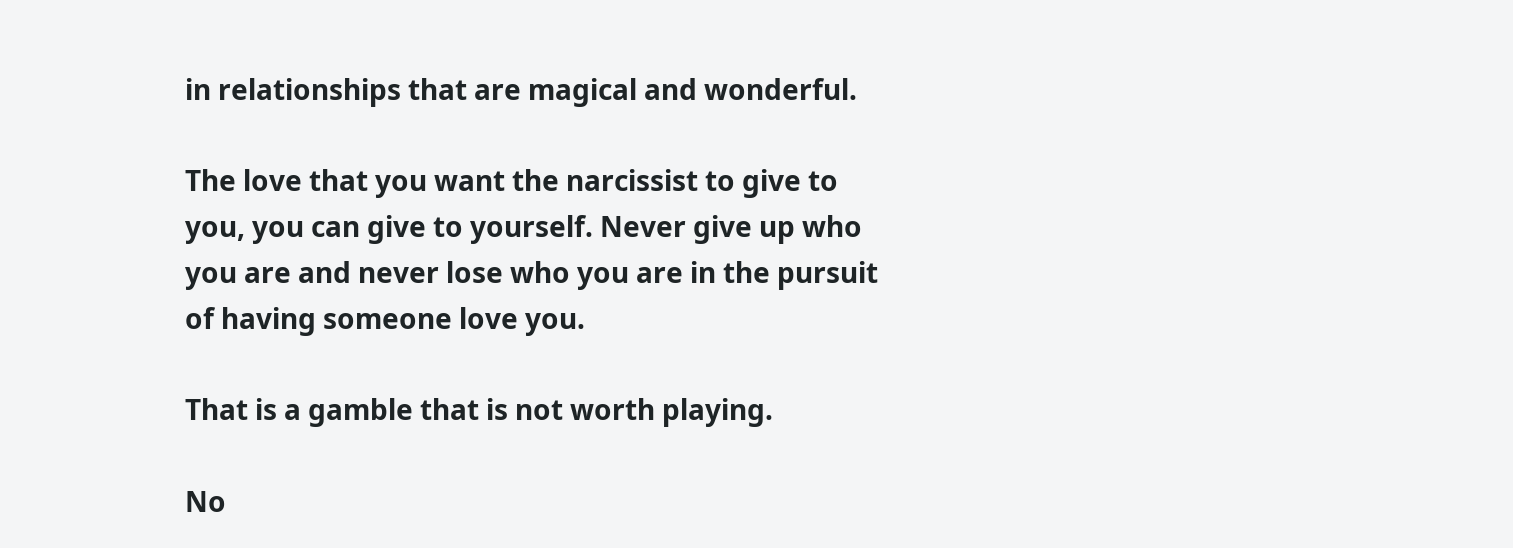in relationships that are magical and wonderful.

The love that you want the narcissist to give to you, you can give to yourself. Never give up who you are and never lose who you are in the pursuit of having someone love you.

That is a gamble that is not worth playing.

No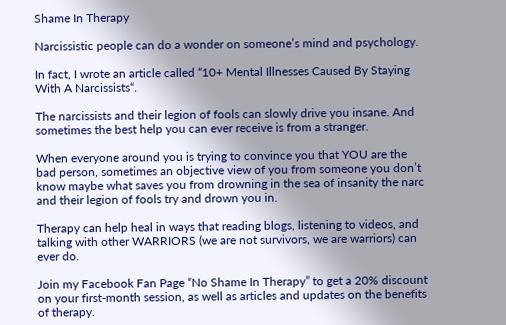Shame In Therapy

Narcissistic people can do a wonder on someone’s mind and psychology.

In fact, I wrote an article called “10+ Mental Illnesses Caused By Staying With A Narcissists“.

The narcissists and their legion of fools can slowly drive you insane. And sometimes the best help you can ever receive is from a stranger.

When everyone around you is trying to convince you that YOU are the bad person, sometimes an objective view of you from someone you don’t know maybe what saves you from drowning in the sea of insanity the narc and their legion of fools try and drown you in.

Therapy can help heal in ways that reading blogs, listening to videos, and talking with other WARRIORS (we are not survivors, we are warriors) can ever do.

Join my Facebook Fan Page “No Shame In Therapy” to get a 20% discount on your first-month session, as well as articles and updates on the benefits of therapy.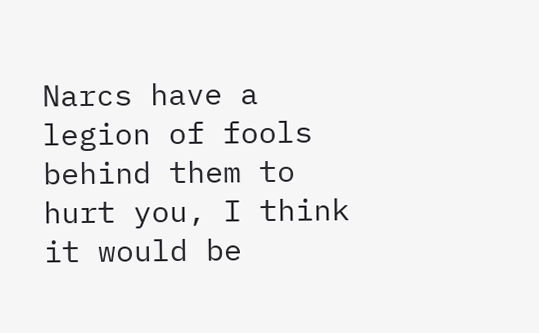Narcs have a legion of fools behind them to hurt you, I think it would be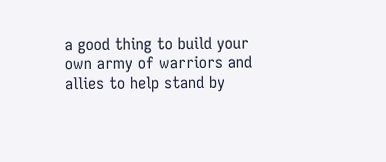a good thing to build your own army of warriors and allies to help stand by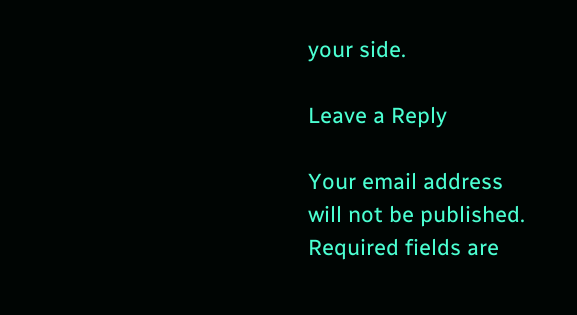your side.

Leave a Reply

Your email address will not be published. Required fields are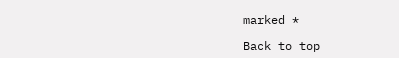marked *

Back to top